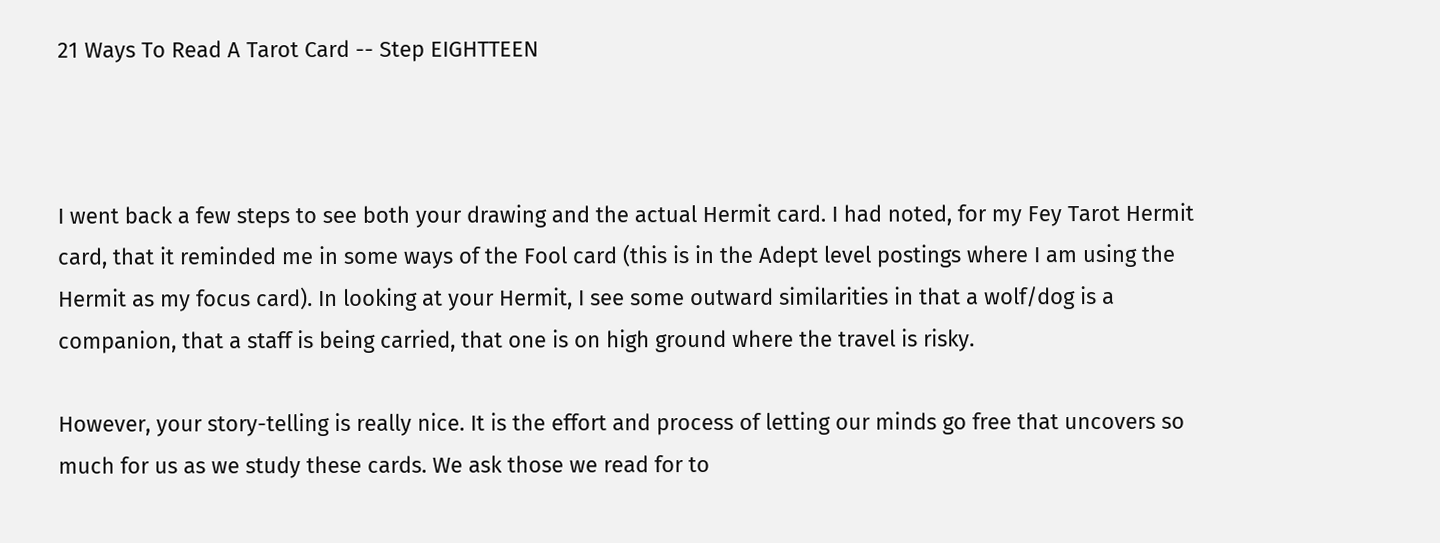21 Ways To Read A Tarot Card -- Step EIGHTTEEN



I went back a few steps to see both your drawing and the actual Hermit card. I had noted, for my Fey Tarot Hermit card, that it reminded me in some ways of the Fool card (this is in the Adept level postings where I am using the Hermit as my focus card). In looking at your Hermit, I see some outward similarities in that a wolf/dog is a companion, that a staff is being carried, that one is on high ground where the travel is risky.

However, your story-telling is really nice. It is the effort and process of letting our minds go free that uncovers so much for us as we study these cards. We ask those we read for to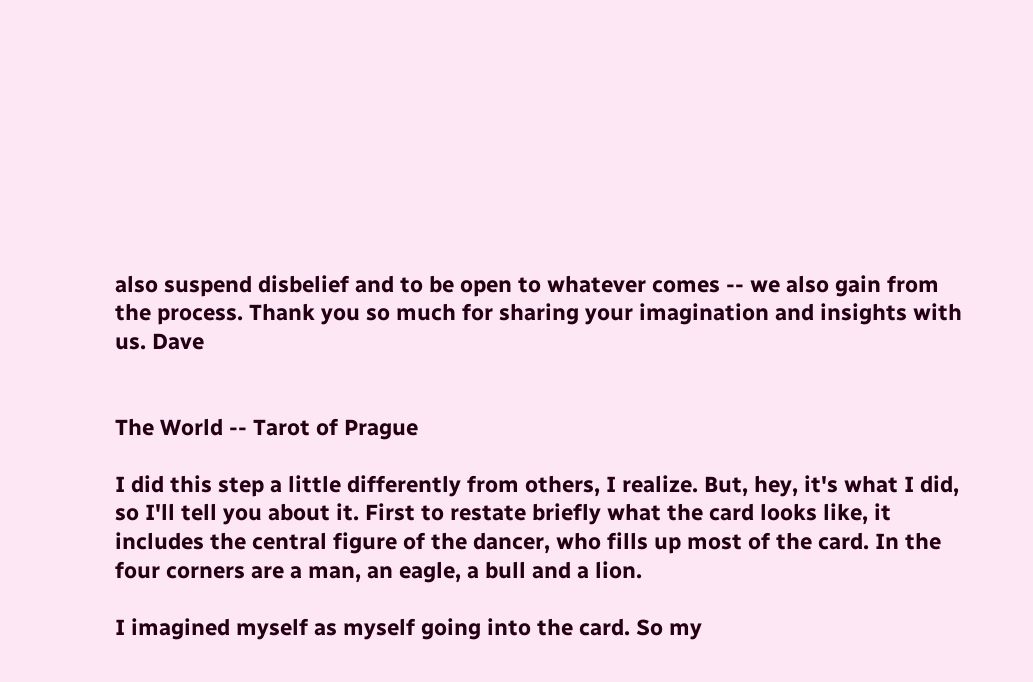also suspend disbelief and to be open to whatever comes -- we also gain from the process. Thank you so much for sharing your imagination and insights with us. Dave


The World -- Tarot of Prague

I did this step a little differently from others, I realize. But, hey, it's what I did, so I'll tell you about it. First to restate briefly what the card looks like, it includes the central figure of the dancer, who fills up most of the card. In the four corners are a man, an eagle, a bull and a lion.

I imagined myself as myself going into the card. So my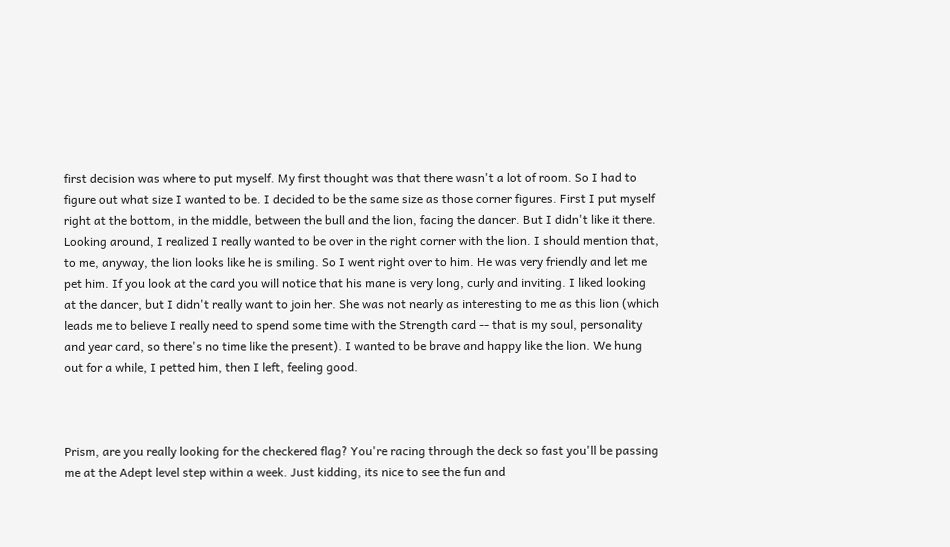first decision was where to put myself. My first thought was that there wasn't a lot of room. So I had to figure out what size I wanted to be. I decided to be the same size as those corner figures. First I put myself right at the bottom, in the middle, between the bull and the lion, facing the dancer. But I didn't like it there. Looking around, I realized I really wanted to be over in the right corner with the lion. I should mention that, to me, anyway, the lion looks like he is smiling. So I went right over to him. He was very friendly and let me pet him. If you look at the card you will notice that his mane is very long, curly and inviting. I liked looking at the dancer, but I didn't really want to join her. She was not nearly as interesting to me as this lion (which leads me to believe I really need to spend some time with the Strength card -- that is my soul, personality and year card, so there's no time like the present). I wanted to be brave and happy like the lion. We hung out for a while, I petted him, then I left, feeling good.



Prism, are you really looking for the checkered flag? You're racing through the deck so fast you'll be passing me at the Adept level step within a week. Just kidding, its nice to see the fun and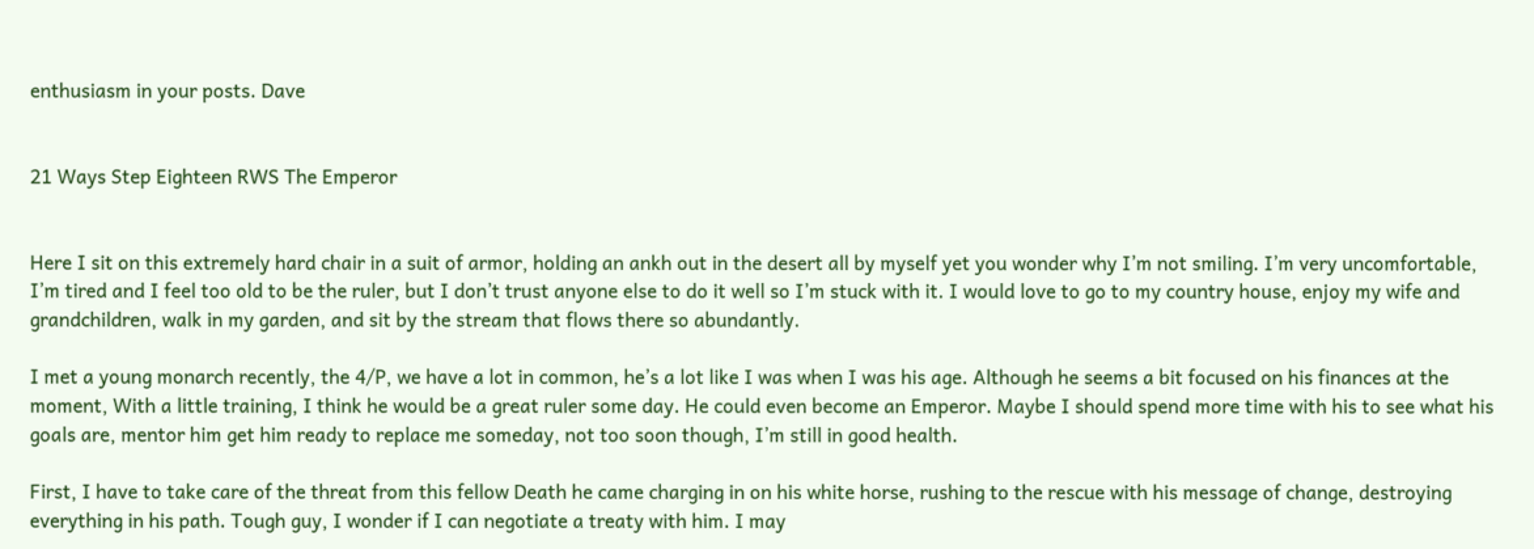enthusiasm in your posts. Dave


21 Ways Step Eighteen RWS The Emperor


Here I sit on this extremely hard chair in a suit of armor, holding an ankh out in the desert all by myself yet you wonder why I’m not smiling. I’m very uncomfortable, I’m tired and I feel too old to be the ruler, but I don’t trust anyone else to do it well so I’m stuck with it. I would love to go to my country house, enjoy my wife and grandchildren, walk in my garden, and sit by the stream that flows there so abundantly.

I met a young monarch recently, the 4/P, we have a lot in common, he’s a lot like I was when I was his age. Although he seems a bit focused on his finances at the moment, With a little training, I think he would be a great ruler some day. He could even become an Emperor. Maybe I should spend more time with his to see what his goals are, mentor him get him ready to replace me someday, not too soon though, I’m still in good health.

First, I have to take care of the threat from this fellow Death he came charging in on his white horse, rushing to the rescue with his message of change, destroying everything in his path. Tough guy, I wonder if I can negotiate a treaty with him. I may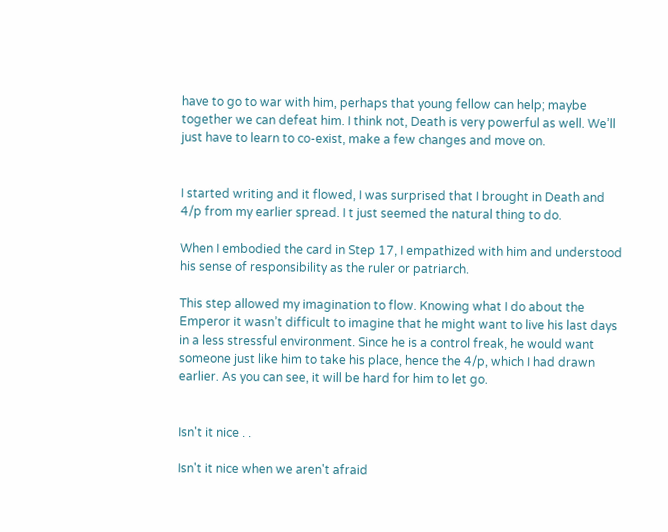have to go to war with him, perhaps that young fellow can help; maybe together we can defeat him. I think not, Death is very powerful as well. We’ll just have to learn to co-exist, make a few changes and move on.


I started writing and it flowed, I was surprised that I brought in Death and 4/p from my earlier spread. I t just seemed the natural thing to do.

When I embodied the card in Step 17, I empathized with him and understood his sense of responsibility as the ruler or patriarch.

This step allowed my imagination to flow. Knowing what I do about the Emperor it wasn’t difficult to imagine that he might want to live his last days in a less stressful environment. Since he is a control freak, he would want someone just like him to take his place, hence the 4/p, which I had drawn earlier. As you can see, it will be hard for him to let go.


Isn't it nice . .

Isn't it nice when we aren't afraid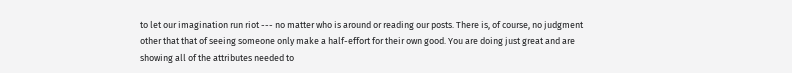to let our imagination run riot --- no matter who is around or reading our posts. There is, of course, no judgment other that that of seeing someone only make a half-effort for their own good. You are doing just great and are showing all of the attributes needed to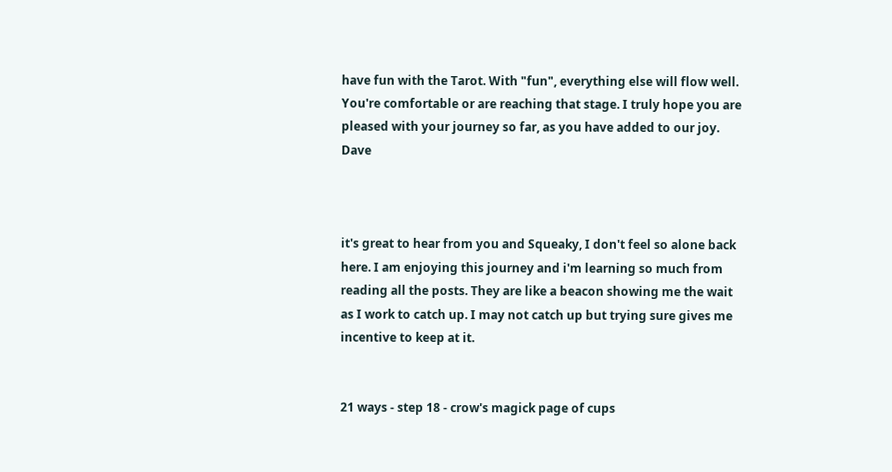have fun with the Tarot. With "fun", everything else will flow well. You're comfortable or are reaching that stage. I truly hope you are pleased with your journey so far, as you have added to our joy. Dave



it's great to hear from you and Squeaky, I don't feel so alone back here. I am enjoying this journey and i'm learning so much from reading all the posts. They are like a beacon showing me the wait as I work to catch up. I may not catch up but trying sure gives me incentive to keep at it.


21 ways - step 18 - crow's magick page of cups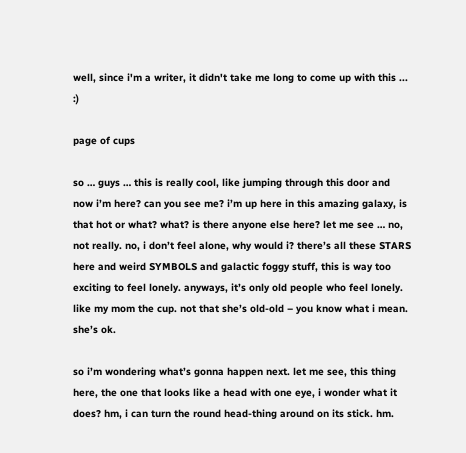well, since i'm a writer, it didn't take me long to come up with this ... :)

page of cups

so … guys … this is really cool, like jumping through this door and now i’m here? can you see me? i’m up here in this amazing galaxy, is that hot or what? what? is there anyone else here? let me see … no, not really. no, i don’t feel alone, why would i? there’s all these STARS here and weird SYMBOLS and galactic foggy stuff, this is way too exciting to feel lonely. anyways, it’s only old people who feel lonely. like my mom the cup. not that she’s old-old – you know what i mean. she’s ok.

so i’m wondering what’s gonna happen next. let me see, this thing here, the one that looks like a head with one eye, i wonder what it does? hm, i can turn the round head-thing around on its stick. hm.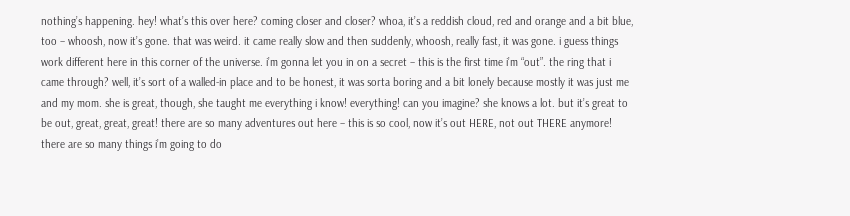nothing’s happening. hey! what’s this over here? coming closer and closer? whoa, it’s a reddish cloud, red and orange and a bit blue, too – whoosh, now it’s gone. that was weird. it came really slow and then suddenly, whoosh, really fast, it was gone. i guess things work different here in this corner of the universe. i’m gonna let you in on a secret – this is the first time i’m “out”. the ring that i came through? well, it’s sort of a walled-in place and to be honest, it was sorta boring and a bit lonely because mostly it was just me and my mom. she is great, though, she taught me everything i know! everything! can you imagine? she knows a lot. but it’s great to be out, great, great, great! there are so many adventures out here – this is so cool, now it’s out HERE, not out THERE anymore! there are so many things i’m going to do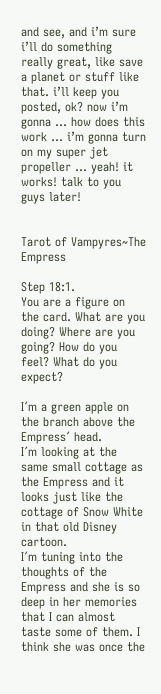and see, and i’m sure i’ll do something really great, like save a planet or stuff like that. i’ll keep you posted, ok? now i’m gonna … how does this work … i’m gonna turn on my super jet propeller … yeah! it works! talk to you guys later!


Tarot of Vampyres~The Empress

Step 18:1.
You are a figure on the card. What are you doing? Where are you going? How do you feel? What do you expect?

I´m a green apple on the branch above the Empress´ head.
I´m looking at the same small cottage as the Empress and it looks just like the cottage of Snow White in that old Disney cartoon.
I´m tuning into the thoughts of the Empress and she is so deep in her memories that I can almost taste some of them. I think she was once the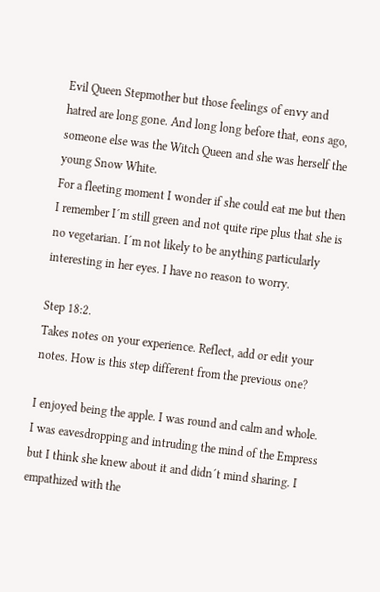Evil Queen Stepmother but those feelings of envy and hatred are long gone. And long long before that, eons ago, someone else was the Witch Queen and she was herself the young Snow White.
For a fleeting moment I wonder if she could eat me but then I remember I´m still green and not quite ripe plus that she is no vegetarian. I´m not likely to be anything particularly interesting in her eyes. I have no reason to worry.

Step 18:2.
Takes notes on your experience. Reflect, add or edit your notes. How is this step different from the previous one?

I enjoyed being the apple. I was round and calm and whole.
I was eavesdropping and intruding the mind of the Empress but I think she knew about it and didn´t mind sharing. I empathized with the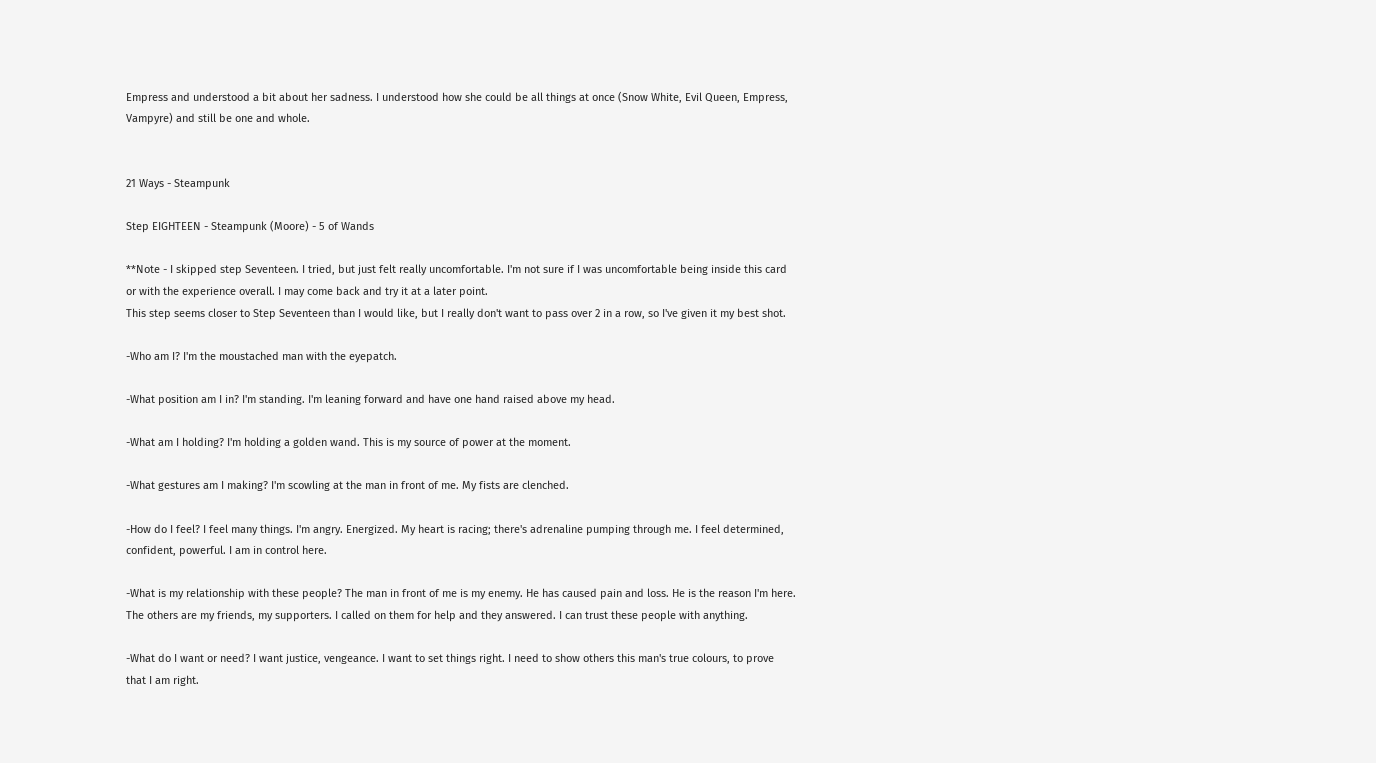Empress and understood a bit about her sadness. I understood how she could be all things at once (Snow White, Evil Queen, Empress, Vampyre) and still be one and whole.


21 Ways - Steampunk

Step EIGHTEEN - Steampunk (Moore) - 5 of Wands

**Note - I skipped step Seventeen. I tried, but just felt really uncomfortable. I'm not sure if I was uncomfortable being inside this card or with the experience overall. I may come back and try it at a later point.
This step seems closer to Step Seventeen than I would like, but I really don't want to pass over 2 in a row, so I've given it my best shot.

-Who am I? I'm the moustached man with the eyepatch.

-What position am I in? I'm standing. I'm leaning forward and have one hand raised above my head.

-What am I holding? I'm holding a golden wand. This is my source of power at the moment.

-What gestures am I making? I'm scowling at the man in front of me. My fists are clenched.

-How do I feel? I feel many things. I'm angry. Energized. My heart is racing; there's adrenaline pumping through me. I feel determined, confident, powerful. I am in control here.

-What is my relationship with these people? The man in front of me is my enemy. He has caused pain and loss. He is the reason I'm here.
The others are my friends, my supporters. I called on them for help and they answered. I can trust these people with anything.

-What do I want or need? I want justice, vengeance. I want to set things right. I need to show others this man's true colours, to prove that I am right.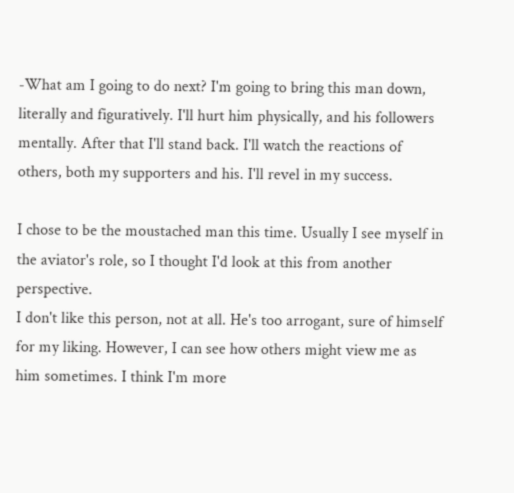-What am I going to do next? I'm going to bring this man down, literally and figuratively. I'll hurt him physically, and his followers mentally. After that I'll stand back. I'll watch the reactions of others, both my supporters and his. I'll revel in my success.

I chose to be the moustached man this time. Usually I see myself in the aviator's role, so I thought I'd look at this from another perspective.
I don't like this person, not at all. He's too arrogant, sure of himself for my liking. However, I can see how others might view me as him sometimes. I think I'm more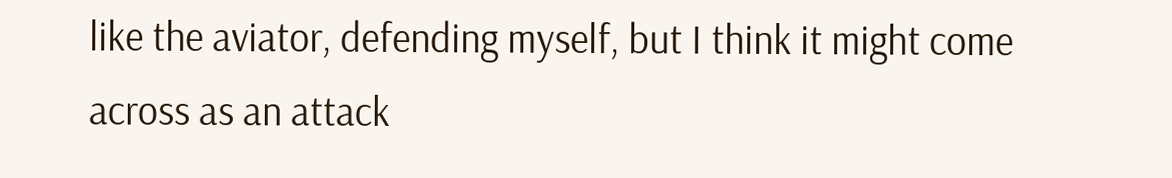like the aviator, defending myself, but I think it might come across as an attack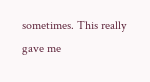sometimes. This really gave me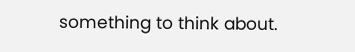something to think about.